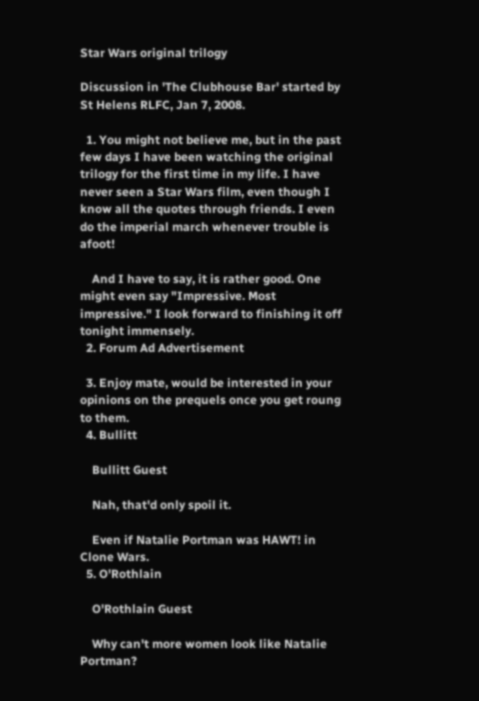Star Wars original trilogy

Discussion in 'The Clubhouse Bar' started by St Helens RLFC, Jan 7, 2008.

  1. You might not believe me, but in the past few days I have been watching the original trilogy for the first time in my life. I have never seen a Star Wars film, even though I know all the quotes through friends. I even do the imperial march whenever trouble is afoot!

    And I have to say, it is rather good. One might even say "Impressive. Most impressive." I look forward to finishing it off tonight immensely.
  2. Forum Ad Advertisement

  3. Enjoy mate, would be interested in your opinions on the prequels once you get roung to them.
  4. Bullitt

    Bullitt Guest

    Nah, that'd only spoil it.

    Even if Natalie Portman was HAWT! in Clone Wars.
  5. O'Rothlain

    O'Rothlain Guest

    Why can't more women look like Natalie Portman?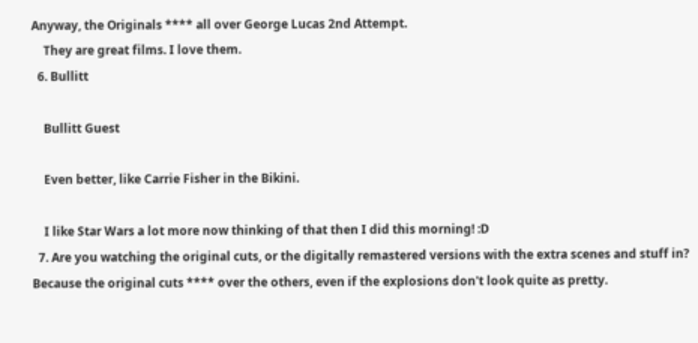Anyway, the Originals **** all over George Lucas 2nd Attempt.
    They are great films. I love them.
  6. Bullitt

    Bullitt Guest

    Even better, like Carrie Fisher in the Bikini.

    I like Star Wars a lot more now thinking of that then I did this morning! :D
  7. Are you watching the original cuts, or the digitally remastered versions with the extra scenes and stuff in? Because the original cuts **** over the others, even if the explosions don't look quite as pretty.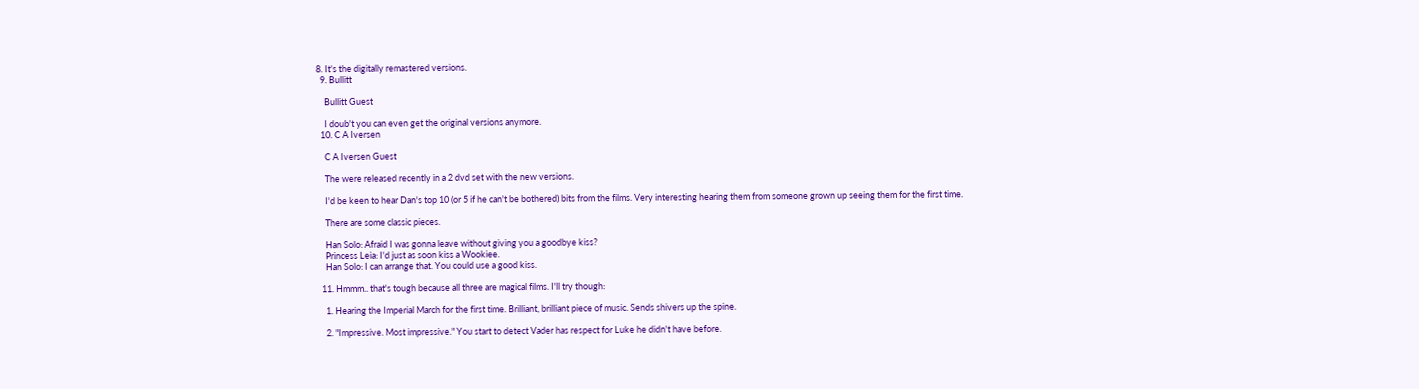8. It's the digitally remastered versions.
  9. Bullitt

    Bullitt Guest

    I doub't you can even get the original versions anymore.
  10. C A Iversen

    C A Iversen Guest

    The were released recently in a 2 dvd set with the new versions.

    I'd be keen to hear Dan's top 10 (or 5 if he can't be bothered) bits from the films. Very interesting hearing them from someone grown up seeing them for the first time.

    There are some classic pieces.

    Han Solo: Afraid I was gonna leave without giving you a goodbye kiss?
    Princess Leia: I'd just as soon kiss a Wookiee.
    Han Solo: I can arrange that. You could use a good kiss.

  11. Hmmm.. that's tough because all three are magical films. I'll try though:

    1. Hearing the Imperial March for the first time. Brilliant, brilliant piece of music. Sends shivers up the spine.

    2. "Impressive. Most impressive." You start to detect Vader has respect for Luke he didn't have before.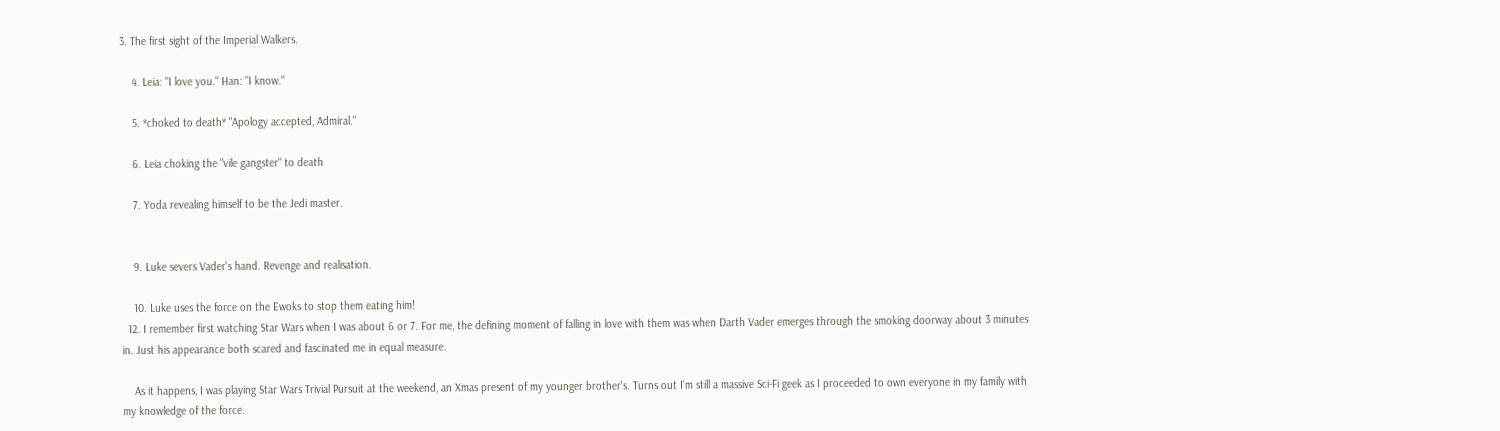3. The first sight of the Imperial Walkers.

    4. Leia: "I love you." Han: "I know."

    5. *choked to death* "Apology accepted, Admiral."

    6. Leia choking the "vile gangster" to death

    7. Yoda revealing himself to be the Jedi master.


    9. Luke severs Vader's hand. Revenge and realisation.

    10. Luke uses the force on the Ewoks to stop them eating him!
  12. I remember first watching Star Wars when I was about 6 or 7. For me, the defining moment of falling in love with them was when Darth Vader emerges through the smoking doorway about 3 minutes in. Just his appearance both scared and fascinated me in equal measure.

    As it happens, I was playing Star Wars Trivial Pursuit at the weekend, an Xmas present of my younger brother's. Turns out I'm still a massive Sci-Fi geek as I proceeded to own everyone in my family with my knowledge of the force.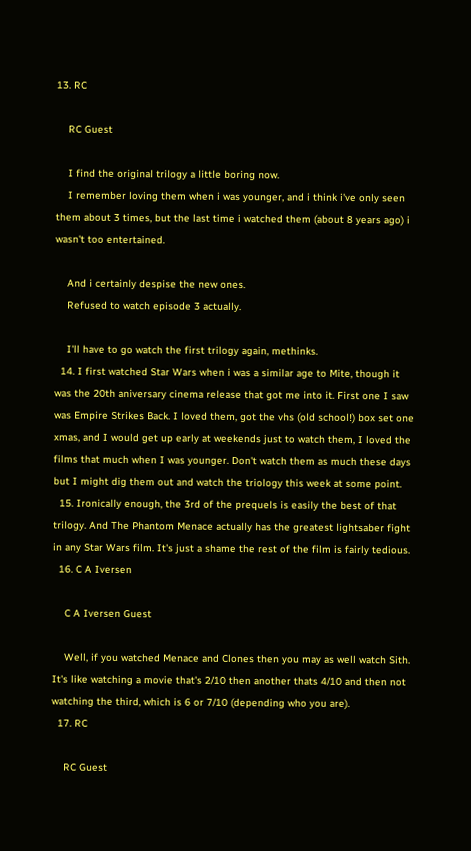13. RC

    RC Guest

    I find the original trilogy a little boring now.
    I remember loving them when i was younger, and i think i've only seen them about 3 times, but the last time i watched them (about 8 years ago) i wasn't too entertained.

    And i certainly despise the new ones.
    Refused to watch episode 3 actually.

    I'll have to go watch the first trilogy again, methinks.
  14. I first watched Star Wars when i was a similar age to Mite, though it was the 20th aniversary cinema release that got me into it. First one I saw was Empire Strikes Back. I loved them, got the vhs (old school!) box set one xmas, and I would get up early at weekends just to watch them, I loved the films that much when I was younger. Don't watch them as much these days but I might dig them out and watch the triology this week at some point.
  15. Ironically enough, the 3rd of the prequels is easily the best of that trilogy. And The Phantom Menace actually has the greatest lightsaber fight in any Star Wars film. It's just a shame the rest of the film is fairly tedious.
  16. C A Iversen

    C A Iversen Guest

    Well, if you watched Menace and Clones then you may as well watch Sith. It's like watching a movie that's 2/10 then another thats 4/10 and then not watching the third, which is 6 or 7/10 (depending who you are).
  17. RC

    RC Guest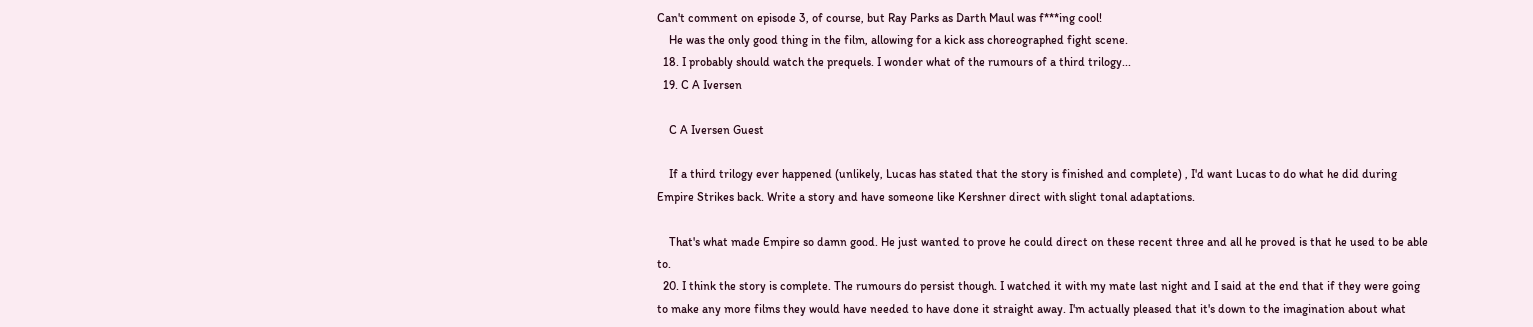Can't comment on episode 3, of course, but Ray Parks as Darth Maul was f***ing cool!
    He was the only good thing in the film, allowing for a kick ass choreographed fight scene.
  18. I probably should watch the prequels. I wonder what of the rumours of a third trilogy...
  19. C A Iversen

    C A Iversen Guest

    If a third trilogy ever happened (unlikely, Lucas has stated that the story is finished and complete) , I'd want Lucas to do what he did during Empire Strikes back. Write a story and have someone like Kershner direct with slight tonal adaptations.

    That's what made Empire so damn good. He just wanted to prove he could direct on these recent three and all he proved is that he used to be able to.
  20. I think the story is complete. The rumours do persist though. I watched it with my mate last night and I said at the end that if they were going to make any more films they would have needed to have done it straight away. I'm actually pleased that it's down to the imagination about what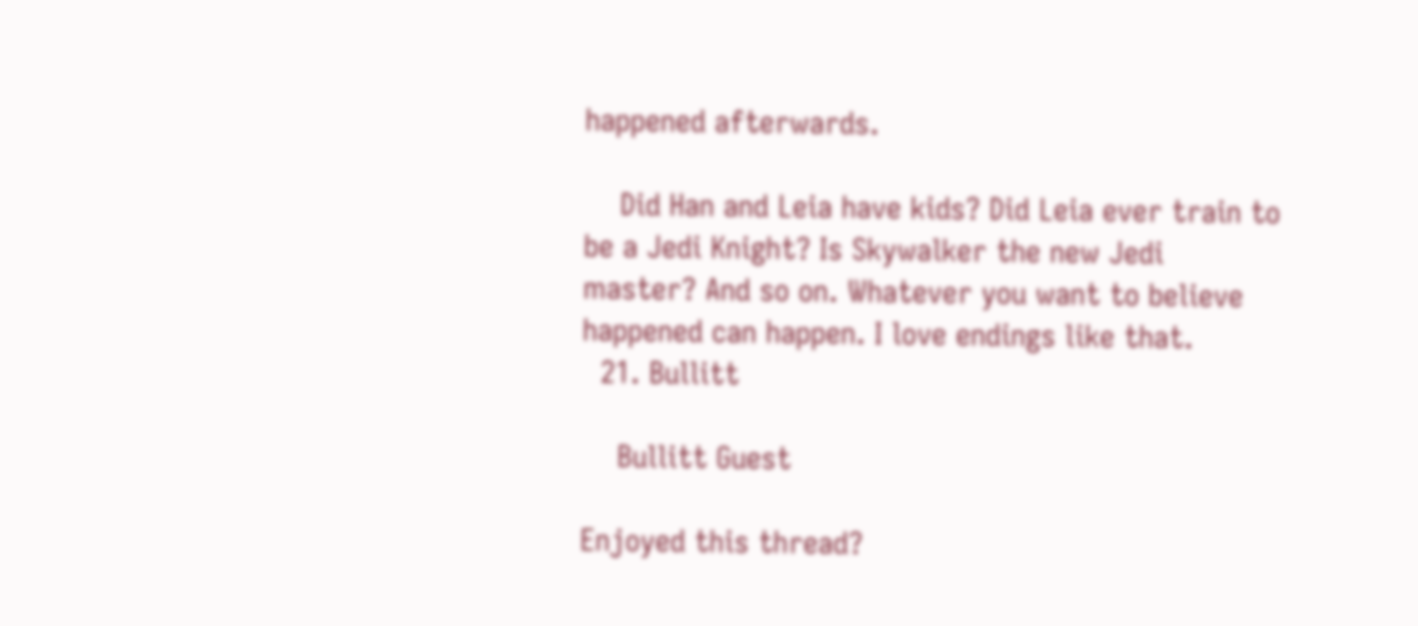happened afterwards.

    Did Han and Leia have kids? Did Leia ever train to be a Jedi Knight? Is Skywalker the new Jedi master? And so on. Whatever you want to believe happened can happen. I love endings like that.
  21. Bullitt

    Bullitt Guest

Enjoyed this thread?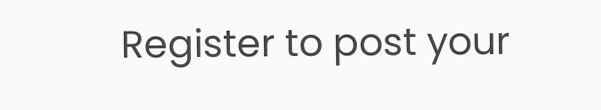Register to post your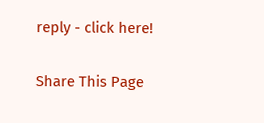reply - click here!

Share This Page